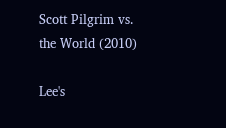Scott Pilgrim vs. the World (2010)

Lee's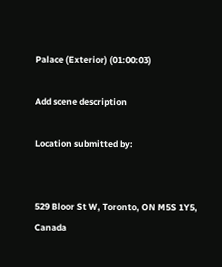Palace (Exterior) (01:00:03)

Add scene description

Location submitted by:


529 Bloor St W, Toronto, ON M5S 1Y5, Canada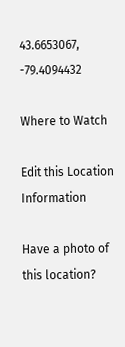43.6653067, -79.4094432

Where to Watch

Edit this Location Information

Have a photo of this location?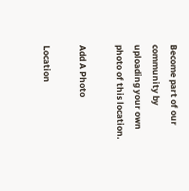Become part of our community by uploading your own photo of this location.

Add A Photo

Location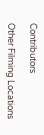Contributors

Other Filming Locations